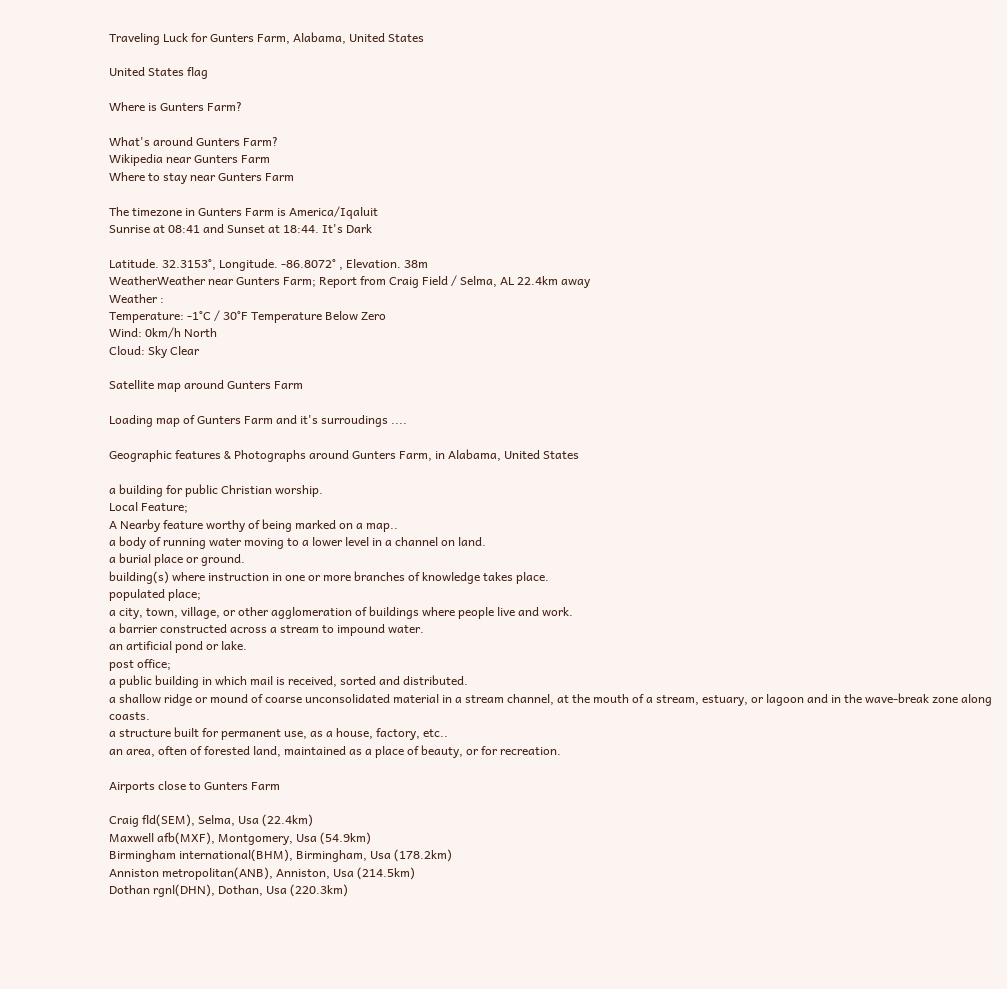Traveling Luck for Gunters Farm, Alabama, United States

United States flag

Where is Gunters Farm?

What's around Gunters Farm?
Wikipedia near Gunters Farm
Where to stay near Gunters Farm

The timezone in Gunters Farm is America/Iqaluit
Sunrise at 08:41 and Sunset at 18:44. It's Dark

Latitude. 32.3153°, Longitude. -86.8072° , Elevation. 38m
WeatherWeather near Gunters Farm; Report from Craig Field / Selma, AL 22.4km away
Weather :
Temperature: -1°C / 30°F Temperature Below Zero
Wind: 0km/h North
Cloud: Sky Clear

Satellite map around Gunters Farm

Loading map of Gunters Farm and it's surroudings ....

Geographic features & Photographs around Gunters Farm, in Alabama, United States

a building for public Christian worship.
Local Feature;
A Nearby feature worthy of being marked on a map..
a body of running water moving to a lower level in a channel on land.
a burial place or ground.
building(s) where instruction in one or more branches of knowledge takes place.
populated place;
a city, town, village, or other agglomeration of buildings where people live and work.
a barrier constructed across a stream to impound water.
an artificial pond or lake.
post office;
a public building in which mail is received, sorted and distributed.
a shallow ridge or mound of coarse unconsolidated material in a stream channel, at the mouth of a stream, estuary, or lagoon and in the wave-break zone along coasts.
a structure built for permanent use, as a house, factory, etc..
an area, often of forested land, maintained as a place of beauty, or for recreation.

Airports close to Gunters Farm

Craig fld(SEM), Selma, Usa (22.4km)
Maxwell afb(MXF), Montgomery, Usa (54.9km)
Birmingham international(BHM), Birmingham, Usa (178.2km)
Anniston metropolitan(ANB), Anniston, Usa (214.5km)
Dothan rgnl(DHN), Dothan, Usa (220.3km)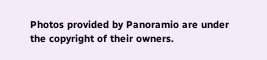Photos provided by Panoramio are under the copyright of their owners.